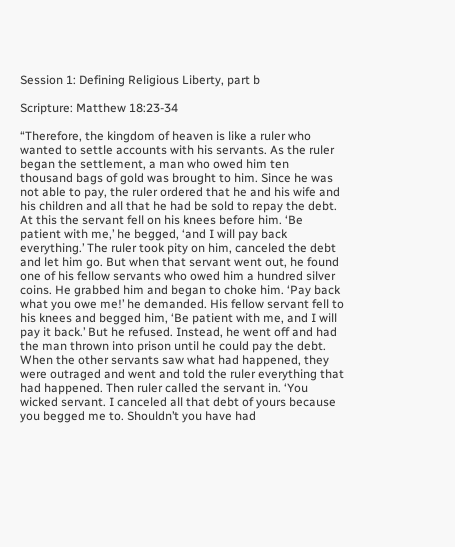Session 1: Defining Religious Liberty, part b

Scripture: Matthew 18:23-34

“Therefore, the kingdom of heaven is like a ruler who wanted to settle accounts with his servants. As the ruler began the settlement, a man who owed him ten thousand bags of gold was brought to him. Since he was not able to pay, the ruler ordered that he and his wife and his children and all that he had be sold to repay the debt. At this the servant fell on his knees before him. ‘Be patient with me,’ he begged, ‘and I will pay back everything.’ The ruler took pity on him, canceled the debt and let him go. But when that servant went out, he found one of his fellow servants who owed him a hundred silver coins. He grabbed him and began to choke him. ‘Pay back what you owe me!’ he demanded. His fellow servant fell to his knees and begged him, ‘Be patient with me, and I will pay it back.’ But he refused. Instead, he went off and had the man thrown into prison until he could pay the debt. When the other servants saw what had happened, they were outraged and went and told the ruler everything that had happened. Then ruler called the servant in. ‘You wicked servant. I canceled all that debt of yours because you begged me to. Shouldn’t you have had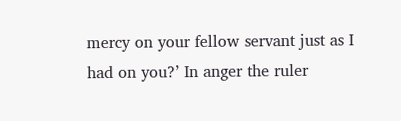mercy on your fellow servant just as I had on you?’ In anger the ruler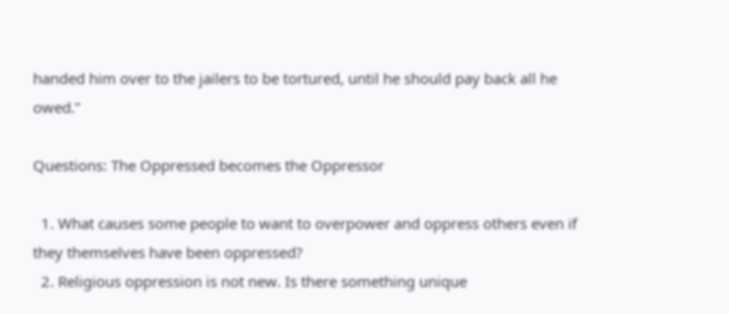handed him over to the jailers to be tortured, until he should pay back all he owed.”

Questions: The Oppressed becomes the Oppressor

  1. What causes some people to want to overpower and oppress others even if they themselves have been oppressed?
  2. Religious oppression is not new. Is there something unique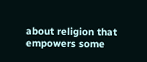about religion that empowers some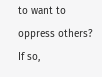to want to oppress others? If so,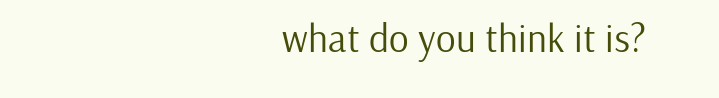what do you think it is?